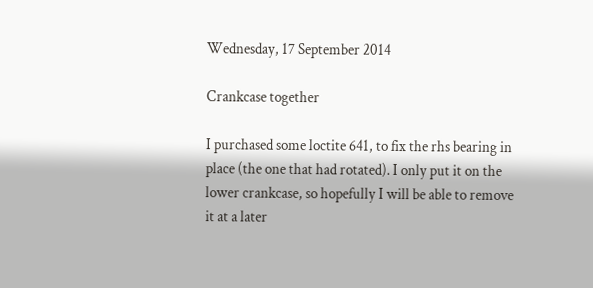Wednesday, 17 September 2014

Crankcase together

I purchased some loctite 641, to fix the rhs bearing in place (the one that had rotated). I only put it on the lower crankcase, so hopefully I will be able to remove it at a later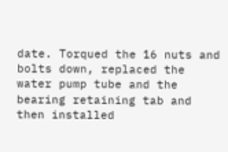date. Torqued the 16 nuts and bolts down, replaced the water pump tube and the bearing retaining tab and then installed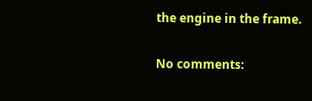the engine in the frame.

No comments: